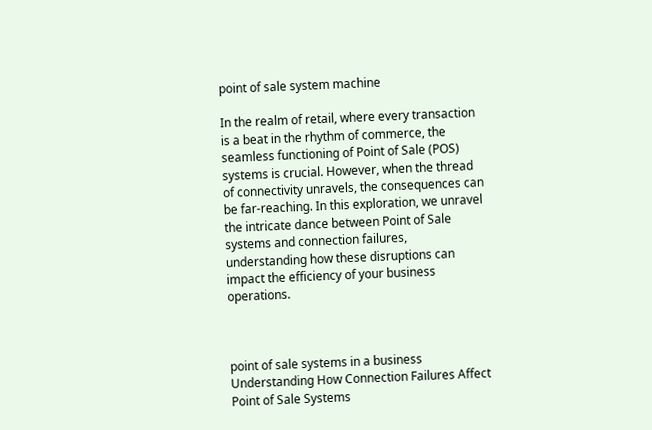point of sale system machine

In the realm of retail, where every transaction is a beat in the rhythm of commerce, the seamless functioning of Point of Sale (POS) systems is crucial. However, when the thread of connectivity unravels, the consequences can be far-reaching. In this exploration, we unravel the intricate dance between Point of Sale systems and connection failures, understanding how these disruptions can impact the efficiency of your business operations.



point of sale systems in a business
Understanding How Connection Failures Affect Point of Sale Systems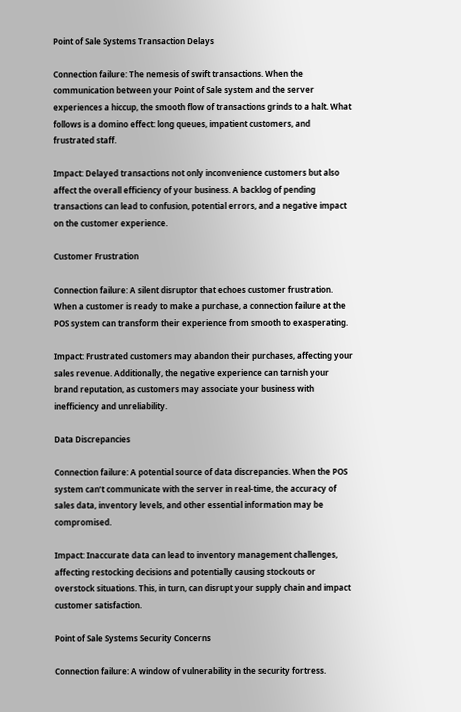Point of Sale Systems Transaction Delays

Connection failure: The nemesis of swift transactions. When the communication between your Point of Sale system and the server experiences a hiccup, the smooth flow of transactions grinds to a halt. What follows is a domino effect: long queues, impatient customers, and frustrated staff.

Impact: Delayed transactions not only inconvenience customers but also affect the overall efficiency of your business. A backlog of pending transactions can lead to confusion, potential errors, and a negative impact on the customer experience.

Customer Frustration

Connection failure: A silent disruptor that echoes customer frustration. When a customer is ready to make a purchase, a connection failure at the POS system can transform their experience from smooth to exasperating.

Impact: Frustrated customers may abandon their purchases, affecting your sales revenue. Additionally, the negative experience can tarnish your brand reputation, as customers may associate your business with inefficiency and unreliability.

Data Discrepancies

Connection failure: A potential source of data discrepancies. When the POS system can’t communicate with the server in real-time, the accuracy of sales data, inventory levels, and other essential information may be compromised.

Impact: Inaccurate data can lead to inventory management challenges, affecting restocking decisions and potentially causing stockouts or overstock situations. This, in turn, can disrupt your supply chain and impact customer satisfaction.

Point of Sale Systems Security Concerns

Connection failure: A window of vulnerability in the security fortress.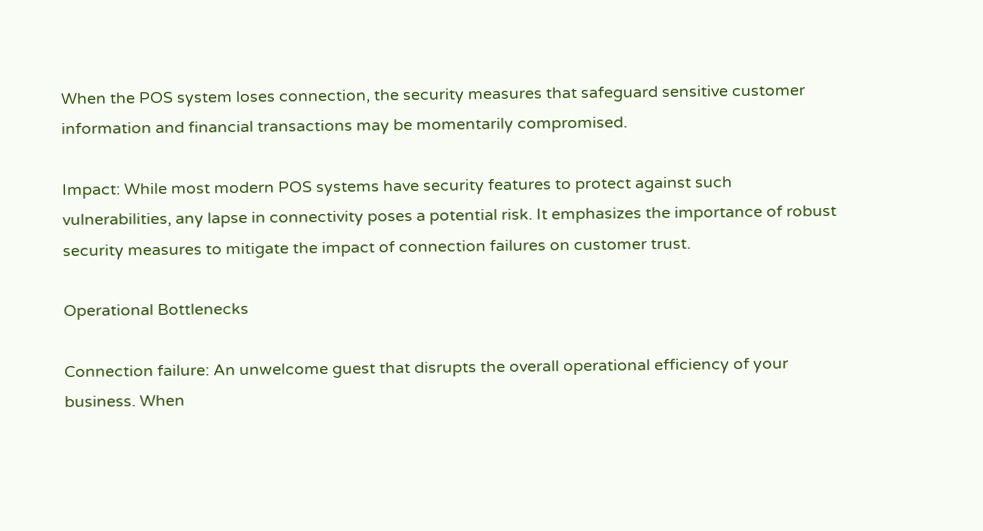When the POS system loses connection, the security measures that safeguard sensitive customer information and financial transactions may be momentarily compromised.

Impact: While most modern POS systems have security features to protect against such vulnerabilities, any lapse in connectivity poses a potential risk. It emphasizes the importance of robust security measures to mitigate the impact of connection failures on customer trust.

Operational Bottlenecks

Connection failure: An unwelcome guest that disrupts the overall operational efficiency of your business. When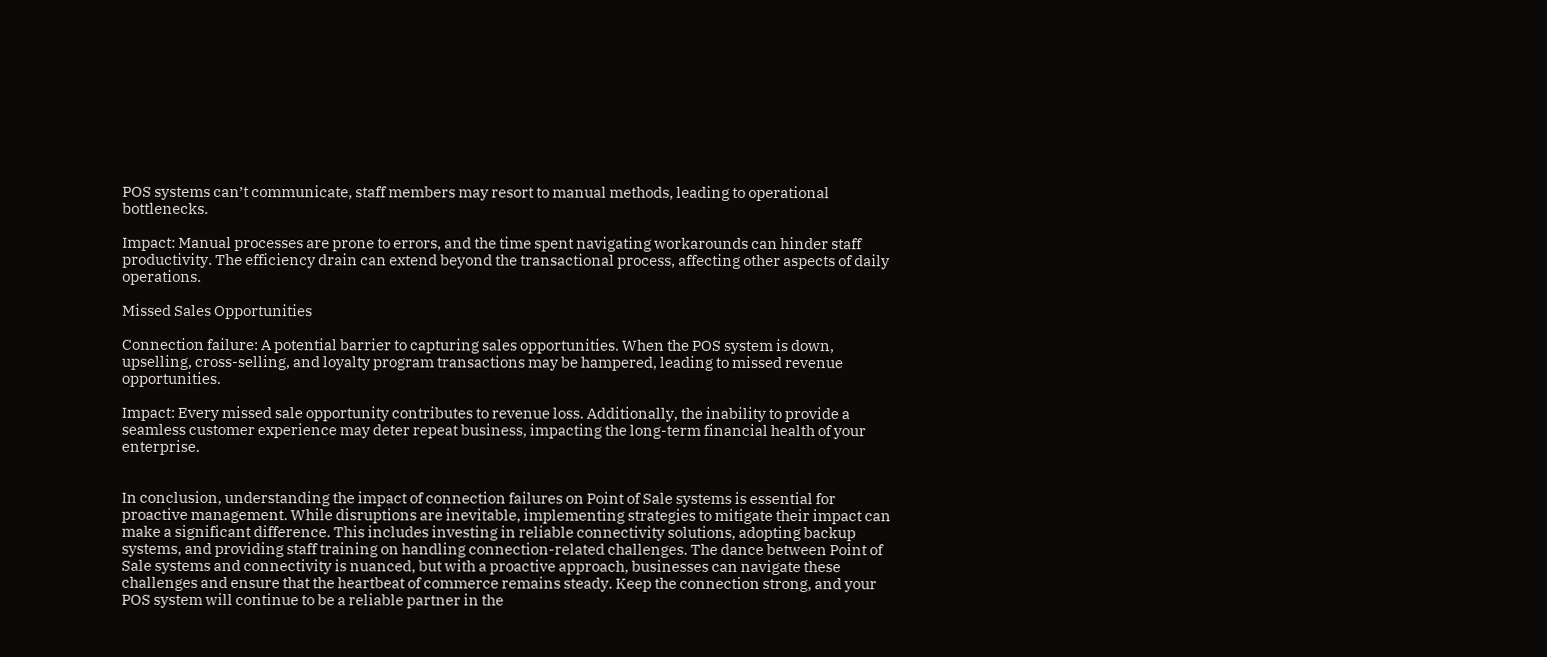POS systems can’t communicate, staff members may resort to manual methods, leading to operational bottlenecks.

Impact: Manual processes are prone to errors, and the time spent navigating workarounds can hinder staff productivity. The efficiency drain can extend beyond the transactional process, affecting other aspects of daily operations.

Missed Sales Opportunities

Connection failure: A potential barrier to capturing sales opportunities. When the POS system is down, upselling, cross-selling, and loyalty program transactions may be hampered, leading to missed revenue opportunities.

Impact: Every missed sale opportunity contributes to revenue loss. Additionally, the inability to provide a seamless customer experience may deter repeat business, impacting the long-term financial health of your enterprise.


In conclusion, understanding the impact of connection failures on Point of Sale systems is essential for proactive management. While disruptions are inevitable, implementing strategies to mitigate their impact can make a significant difference. This includes investing in reliable connectivity solutions, adopting backup systems, and providing staff training on handling connection-related challenges. The dance between Point of Sale systems and connectivity is nuanced, but with a proactive approach, businesses can navigate these challenges and ensure that the heartbeat of commerce remains steady. Keep the connection strong, and your POS system will continue to be a reliable partner in the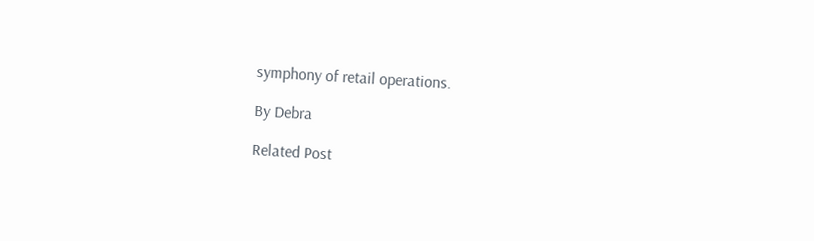symphony of retail operations.

By Debra

Related Post